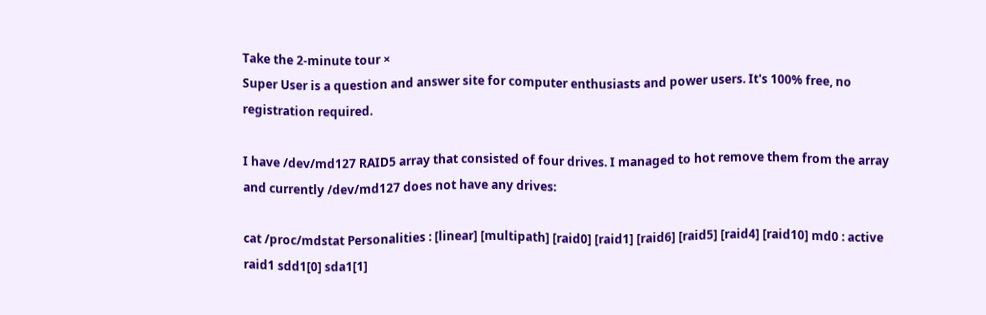Take the 2-minute tour ×
Super User is a question and answer site for computer enthusiasts and power users. It's 100% free, no registration required.

I have /dev/md127 RAID5 array that consisted of four drives. I managed to hot remove them from the array and currently /dev/md127 does not have any drives:

cat /proc/mdstat Personalities : [linear] [multipath] [raid0] [raid1] [raid6] [raid5] [raid4] [raid10] md0 : active raid1 sdd1[0] sda1[1]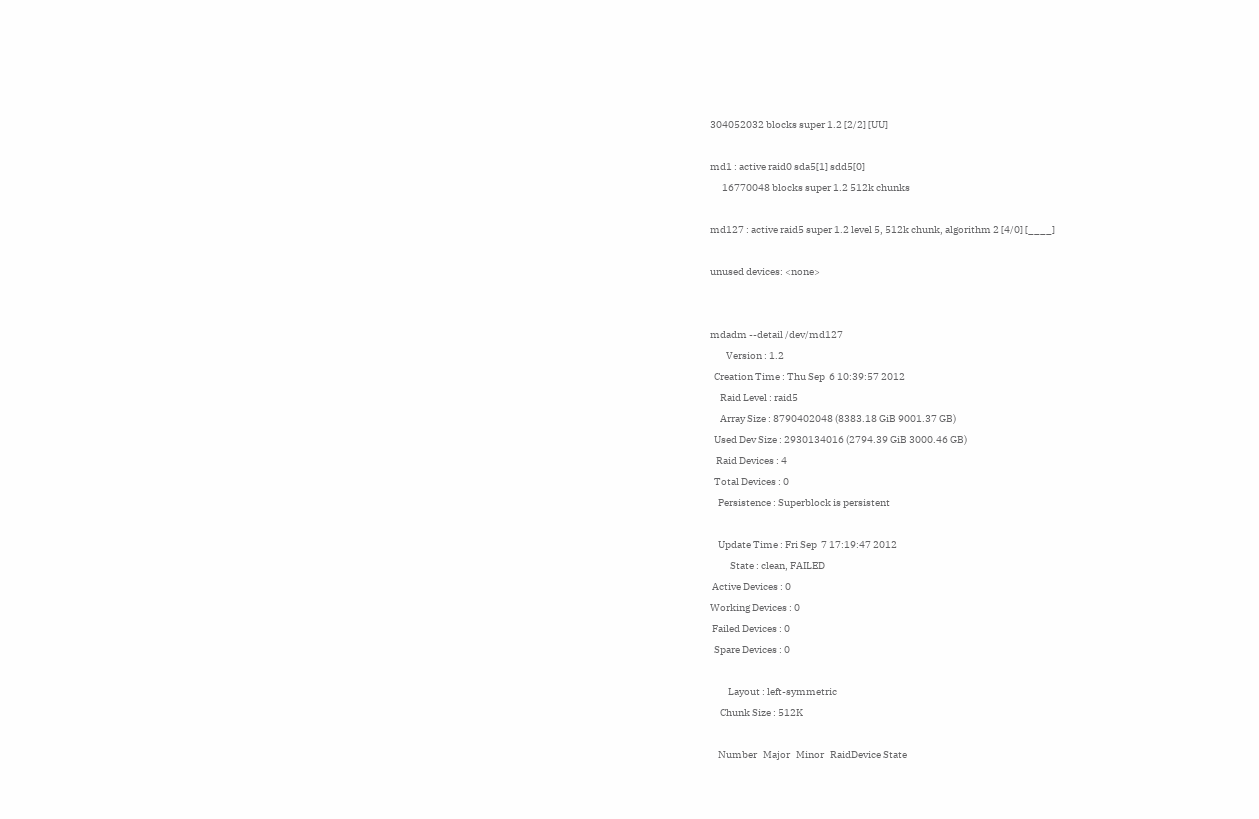304052032 blocks super 1.2 [2/2] [UU]

md1 : active raid0 sda5[1] sdd5[0]
      16770048 blocks super 1.2 512k chunks

md127 : active raid5 super 1.2 level 5, 512k chunk, algorithm 2 [4/0] [____]

unused devices: <none>


mdadm --detail /dev/md127
        Version : 1.2
  Creation Time : Thu Sep  6 10:39:57 2012
     Raid Level : raid5
     Array Size : 8790402048 (8383.18 GiB 9001.37 GB)
  Used Dev Size : 2930134016 (2794.39 GiB 3000.46 GB)
   Raid Devices : 4
  Total Devices : 0
    Persistence : Superblock is persistent

    Update Time : Fri Sep  7 17:19:47 2012
          State : clean, FAILED
 Active Devices : 0
Working Devices : 0
 Failed Devices : 0
  Spare Devices : 0

         Layout : left-symmetric
     Chunk Size : 512K

    Number   Major   Minor   RaidDevice State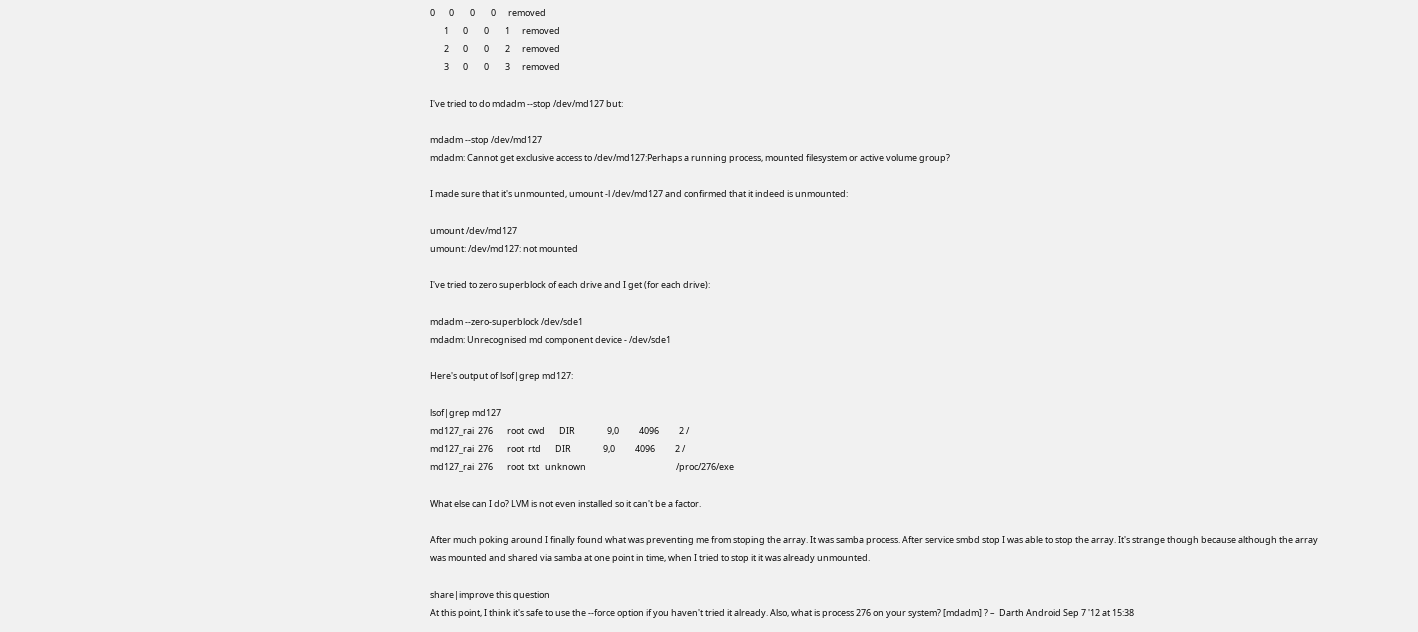0       0        0        0      removed
       1       0        0        1      removed
       2       0        0        2      removed
       3       0        0        3      removed

I've tried to do mdadm --stop /dev/md127 but:

mdadm --stop /dev/md127
mdadm: Cannot get exclusive access to /dev/md127:Perhaps a running process, mounted filesystem or active volume group?

I made sure that it's unmounted, umount -l /dev/md127 and confirmed that it indeed is unmounted:

umount /dev/md127
umount: /dev/md127: not mounted

I've tried to zero superblock of each drive and I get (for each drive):

mdadm --zero-superblock /dev/sde1
mdadm: Unrecognised md component device - /dev/sde1

Here's output of lsof|grep md127:

lsof|grep md127
md127_rai  276       root  cwd       DIR                9,0          4096          2 /
md127_rai  276       root  rtd       DIR                9,0          4096          2 /
md127_rai  276       root  txt   unknown                                             /proc/276/exe

What else can I do? LVM is not even installed so it can't be a factor.

After much poking around I finally found what was preventing me from stoping the array. It was samba process. After service smbd stop I was able to stop the array. It's strange though because although the array was mounted and shared via samba at one point in time, when I tried to stop it it was already unmounted.

share|improve this question
At this point, I think it's safe to use the --force option if you haven't tried it already. Also, what is process 276 on your system? [mdadm] ? –  Darth Android Sep 7 '12 at 15:38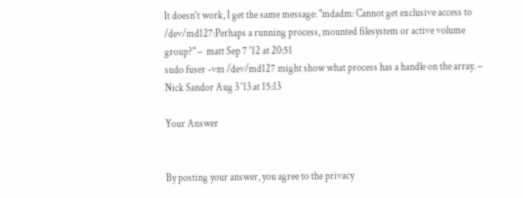It doesn't work, I get the same message: "mdadm: Cannot get exclusive access to /dev/md127:Perhaps a running process, mounted filesystem or active volume group?" –  matt Sep 7 '12 at 20:51
sudo fuser -vm /dev/md127 might show what process has a handle on the array. –  Nick Sandor Aug 3 '13 at 15:13

Your Answer


By posting your answer, you agree to the privacy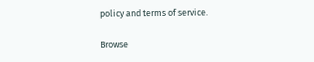policy and terms of service.

Browse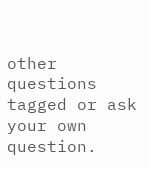other questions tagged or ask your own question.